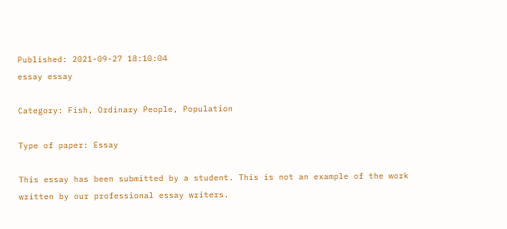Published: 2021-09-27 18:10:04
essay essay

Category: Fish, Ordinary People, Population

Type of paper: Essay

This essay has been submitted by a student. This is not an example of the work written by our professional essay writers.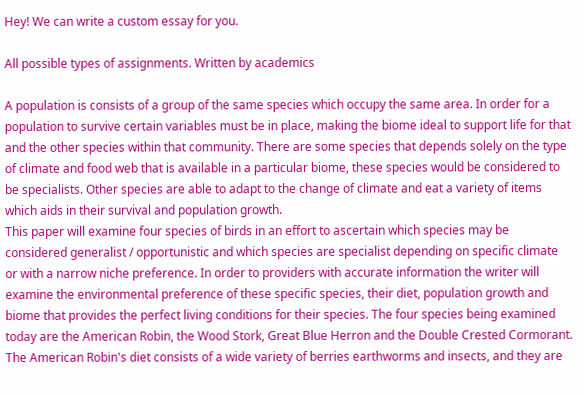Hey! We can write a custom essay for you.

All possible types of assignments. Written by academics

A population is consists of a group of the same species which occupy the same area. In order for a population to survive certain variables must be in place, making the biome ideal to support life for that and the other species within that community. There are some species that depends solely on the type of climate and food web that is available in a particular biome, these species would be considered to be specialists. Other species are able to adapt to the change of climate and eat a variety of items which aids in their survival and population growth.
This paper will examine four species of birds in an effort to ascertain which species may be considered generalist / opportunistic and which species are specialist depending on specific climate or with a narrow niche preference. In order to providers with accurate information the writer will examine the environmental preference of these specific species, their diet, population growth and biome that provides the perfect living conditions for their species. The four species being examined today are the American Robin, the Wood Stork, Great Blue Herron and the Double Crested Cormorant.
The American Robin's diet consists of a wide variety of berries earthworms and insects, and they are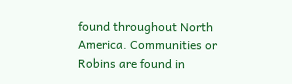found throughout North America. Communities or Robins are found in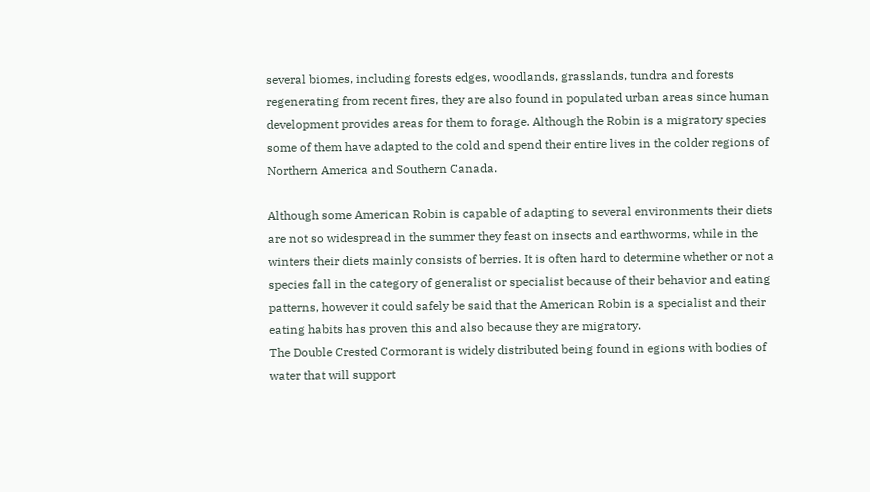several biomes, including forests edges, woodlands, grasslands, tundra and forests regenerating from recent fires, they are also found in populated urban areas since human development provides areas for them to forage. Although the Robin is a migratory species some of them have adapted to the cold and spend their entire lives in the colder regions of Northern America and Southern Canada.

Although some American Robin is capable of adapting to several environments their diets are not so widespread in the summer they feast on insects and earthworms, while in the winters their diets mainly consists of berries. It is often hard to determine whether or not a species fall in the category of generalist or specialist because of their behavior and eating patterns, however it could safely be said that the American Robin is a specialist and their eating habits has proven this and also because they are migratory.
The Double Crested Cormorant is widely distributed being found in egions with bodies of water that will support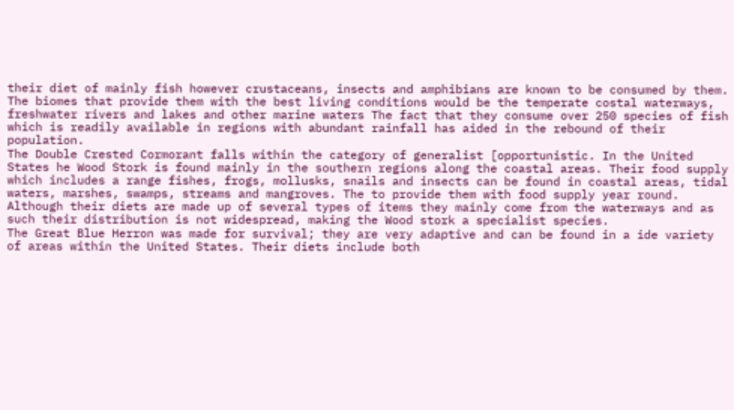their diet of mainly fish however crustaceans, insects and amphibians are known to be consumed by them. The biomes that provide them with the best living conditions would be the temperate costal waterways, freshwater rivers and lakes and other marine waters The fact that they consume over 250 species of fish which is readily available in regions with abundant rainfall has aided in the rebound of their population.
The Double Crested Cormorant falls within the category of generalist [opportunistic. In the United States he Wood Stork is found mainly in the southern regions along the coastal areas. Their food supply which includes a range fishes, frogs, mollusks, snails and insects can be found in coastal areas, tidal waters, marshes, swamps, streams and mangroves. The to provide them with food supply year round. Although their diets are made up of several types of items they mainly come from the waterways and as such their distribution is not widespread, making the Wood stork a specialist species.
The Great Blue Herron was made for survival; they are very adaptive and can be found in a ide variety of areas within the United States. Their diets include both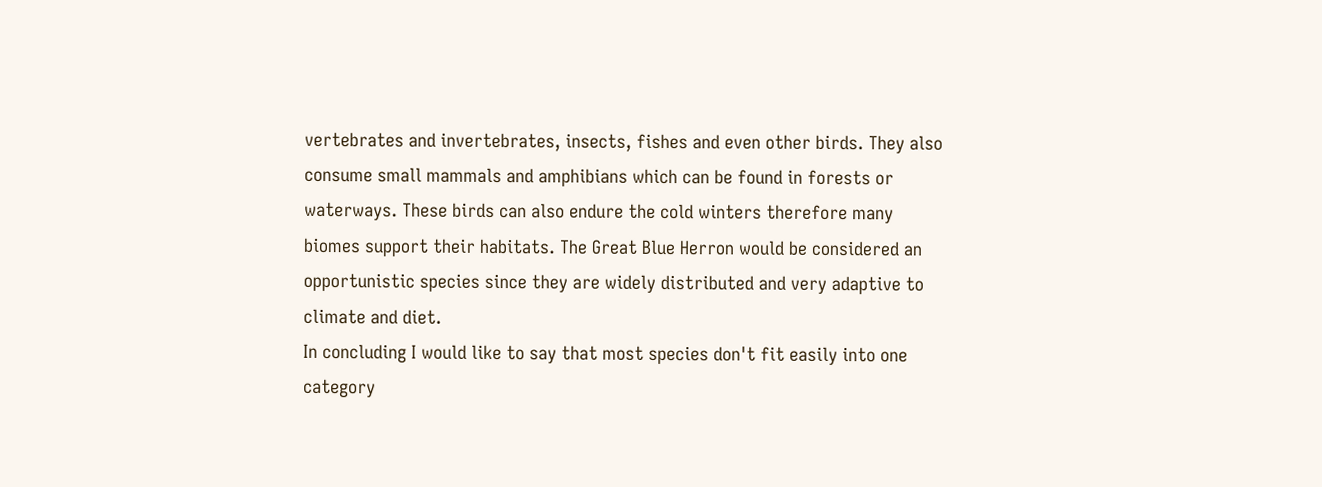vertebrates and invertebrates, insects, fishes and even other birds. They also consume small mammals and amphibians which can be found in forests or waterways. These birds can also endure the cold winters therefore many biomes support their habitats. The Great Blue Herron would be considered an opportunistic species since they are widely distributed and very adaptive to climate and diet.
In concluding I would like to say that most species don't fit easily into one category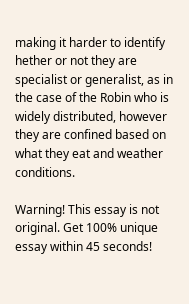making it harder to identify hether or not they are specialist or generalist, as in the case of the Robin who is widely distributed, however they are confined based on what they eat and weather conditions.

Warning! This essay is not original. Get 100% unique essay within 45 seconds!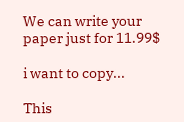We can write your paper just for 11.99$

i want to copy...

This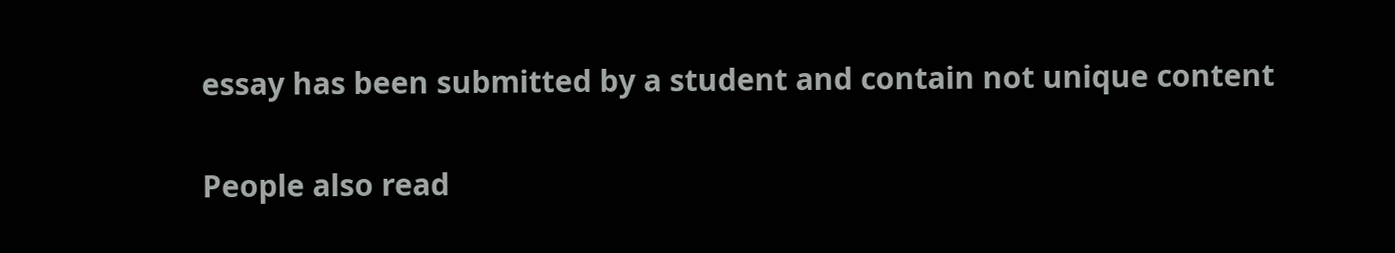essay has been submitted by a student and contain not unique content

People also read